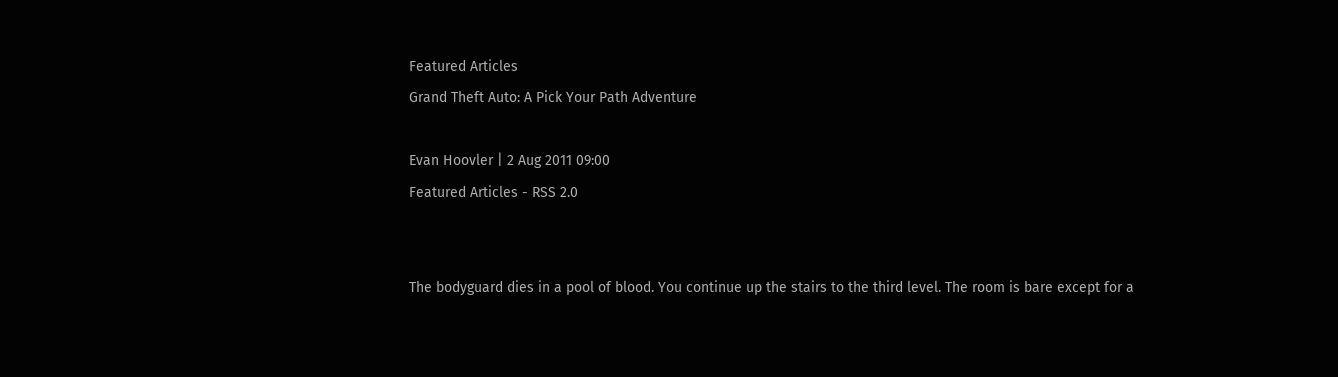Featured Articles
Grand Theft Auto: A Pick Your Path Adventure

Evan Hoovler | 2 Aug 2011 09:00
Featured Articles - RSS 2.0


The bodyguard dies in a pool of blood. You continue up the stairs to the third level. The room is bare except for a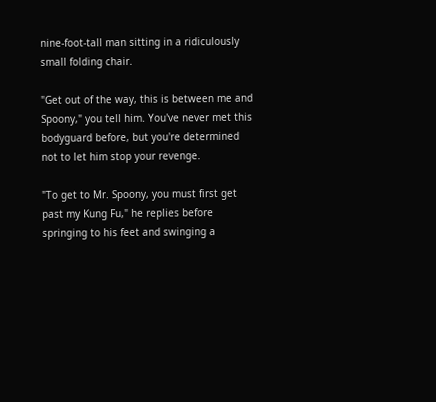nine-foot-tall man sitting in a ridiculously small folding chair.

"Get out of the way, this is between me and Spoony," you tell him. You've never met this bodyguard before, but you're determined not to let him stop your revenge.

"To get to Mr. Spoony, you must first get past my Kung Fu," he replies before springing to his feet and swinging a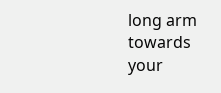long arm towards your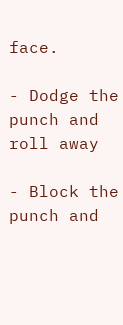face.

- Dodge the punch and roll away

- Block the punch and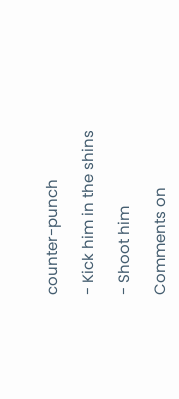counter-punch

- Kick him in the shins

- Shoot him

Comments on